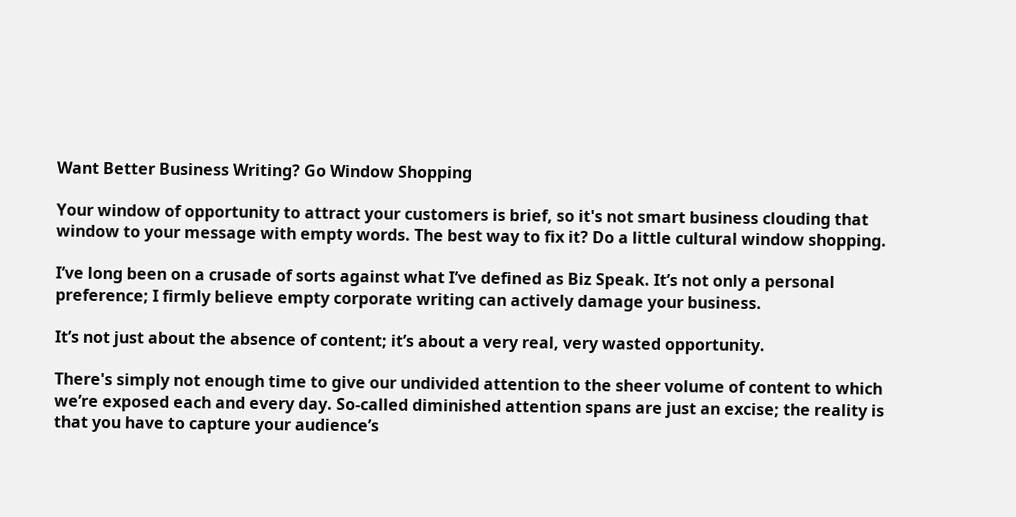Want Better Business Writing? Go Window Shopping

Your window of opportunity to attract your customers is brief, so it's not smart business clouding that window to your message with empty words. The best way to fix it? Do a little cultural window shopping.

I’ve long been on a crusade of sorts against what I’ve defined as Biz Speak. It’s not only a personal preference; I firmly believe empty corporate writing can actively damage your business.

It’s not just about the absence of content; it’s about a very real, very wasted opportunity.

There's simply not enough time to give our undivided attention to the sheer volume of content to which we’re exposed each and every day. So-called diminished attention spans are just an excise; the reality is that you have to capture your audience’s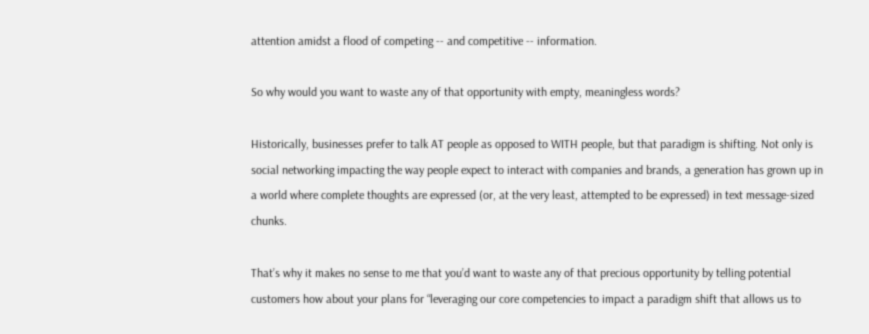attention amidst a flood of competing -- and competitive -- information.

So why would you want to waste any of that opportunity with empty, meaningless words?

Historically, businesses prefer to talk AT people as opposed to WITH people, but that paradigm is shifting. Not only is social networking impacting the way people expect to interact with companies and brands, a generation has grown up in a world where complete thoughts are expressed (or, at the very least, attempted to be expressed) in text message-sized chunks.

That’s why it makes no sense to me that you’d want to waste any of that precious opportunity by telling potential customers how about your plans for “leveraging our core competencies to impact a paradigm shift that allows us to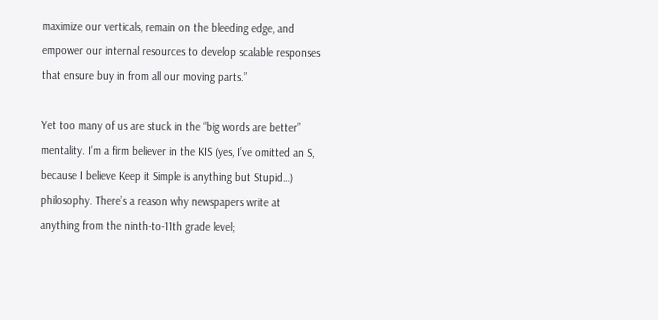maximize our verticals, remain on the bleeding edge, and empower our internal resources to develop scalable responses that ensure buy in from all our moving parts.”

Yet too many of us are stuck in the “big words are better” mentality. I’m a firm believer in the KIS (yes, I’ve omitted an S, because I believe Keep it Simple is anything but Stupid…) philosophy. There’s a reason why newspapers write at anything from the ninth-to-11th grade level;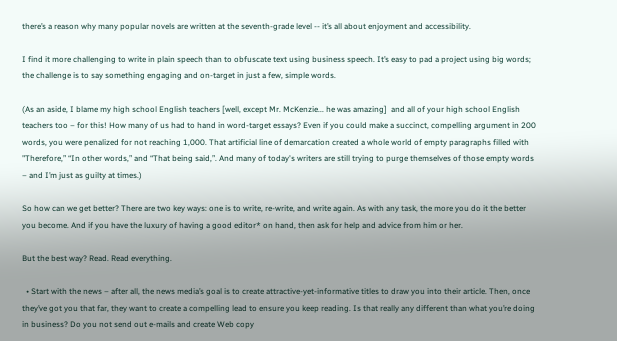there’s a reason why many popular novels are written at the seventh-grade level -- it’s all about enjoyment and accessibility.

I find it more challenging to write in plain speech than to obfuscate text using business speech. It’s easy to pad a project using big words; the challenge is to say something engaging and on-target in just a few, simple words.

(As an aside, I blame my high school English teachers [well, except Mr. McKenzie... he was amazing]  and all of your high school English teachers too – for this! How many of us had to hand in word-target essays? Even if you could make a succinct, compelling argument in 200 words, you were penalized for not reaching 1,000. That artificial line of demarcation created a whole world of empty paragraphs filled with "Therefore,” “In other words,” and “That being said,”. And many of today's writers are still trying to purge themselves of those empty words – and I’m just as guilty at times.)

So how can we get better? There are two key ways: one is to write, re-write, and write again. As with any task, the more you do it the better you become. And if you have the luxury of having a good editor* on hand, then ask for help and advice from him or her.

But the best way? Read. Read everything.

  • Start with the news – after all, the news media’s goal is to create attractive-yet-informative titles to draw you into their article. Then, once they’ve got you that far, they want to create a compelling lead to ensure you keep reading. Is that really any different than what you’re doing in business? Do you not send out e-mails and create Web copy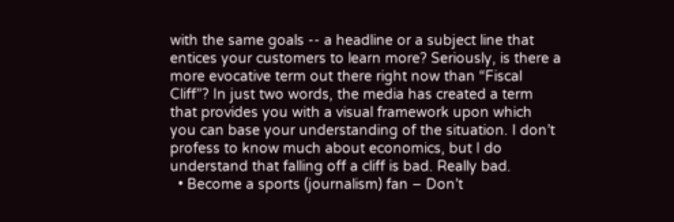with the same goals -- a headline or a subject line that entices your customers to learn more? Seriously, is there a more evocative term out there right now than “Fiscal Cliff”? In just two words, the media has created a term that provides you with a visual framework upon which you can base your understanding of the situation. I don’t profess to know much about economics, but I do understand that falling off a cliff is bad. Really bad.
  • Become a sports (journalism) fan – Don’t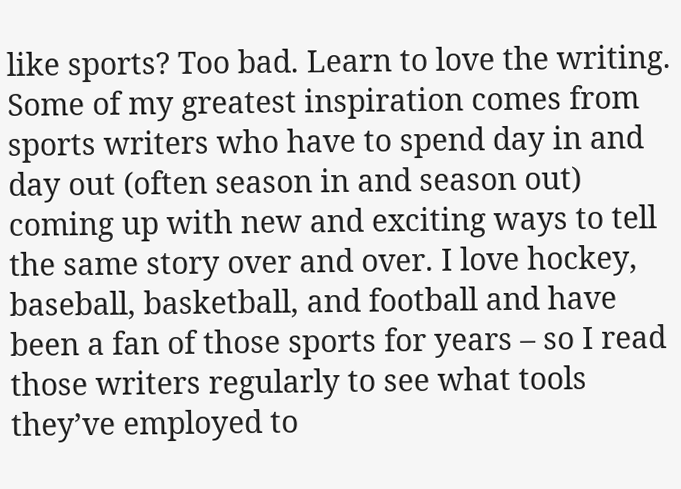like sports? Too bad. Learn to love the writing. Some of my greatest inspiration comes from sports writers who have to spend day in and day out (often season in and season out) coming up with new and exciting ways to tell the same story over and over. I love hockey, baseball, basketball, and football and have been a fan of those sports for years – so I read those writers regularly to see what tools they’ve employed to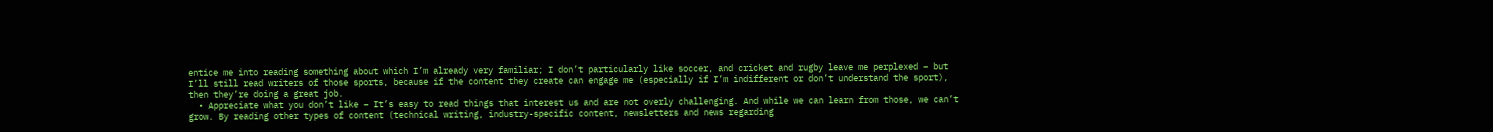entice me into reading something about which I’m already very familiar; I don’t particularly like soccer, and cricket and rugby leave me perplexed – but I’ll still read writers of those sports, because if the content they create can engage me (especially if I’m indifferent or don’t understand the sport), then they’re doing a great job.
  • Appreciate what you don’t like – It’s easy to read things that interest us and are not overly challenging. And while we can learn from those, we can’t grow. By reading other types of content (technical writing, industry-specific content, newsletters and news regarding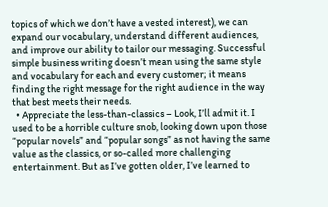topics of which we don’t have a vested interest), we can expand our vocabulary, understand different audiences, and improve our ability to tailor our messaging. Successful simple business writing doesn’t mean using the same style and vocabulary for each and every customer; it means finding the right message for the right audience in the way that best meets their needs.
  • Appreciate the less-than-classics – Look, I’ll admit it. I used to be a horrible culture snob, looking down upon those “popular novels” and “popular songs” as not having the same value as the classics, or so-called more challenging entertainment. But as I’ve gotten older, I’ve learned to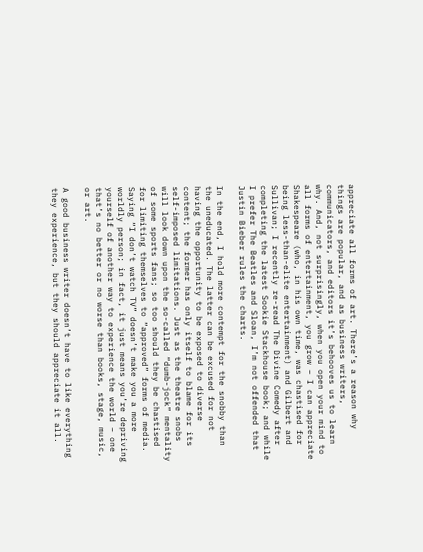appreciate all forms of art. There’s a reason why things are popular, and as business writers, communicators, and editors it’s behooves us to learn why. And, not surprisingly, when you open your mind to all forms of entertainment, you grow – I can appreciate Shakespeare (who, in his own time, was chastised for being less-than-elite entertainment) and Gilbert and Sullivan; I recently re-read The Divine Comedy after completing the latest Sookie Stackhouse book; and while I prefer The Beatles and Sloan, I’m not offended that Justin Bieber rules the charts.

In the end, I hold more contempt for the snobby than the uneducated. The latter can be excused for not having the opportunity to be exposed to diverse content; the former has only itself to blame for its self-imposed limitations. Just as the theatre snobs will look down upon the so-called “dumb-jock” mentality of some sports fans; so too should they be chastised for limiting themselves to “approved” forms of media. Saying “I don’t watch TV” doesn’t make you a more worldly person; in fact, it just means you’re depriving yourself of another way to experience the world – one that’s no better or no worse than books, stage, music, or art.

A good business writer doesn’t have to like everything they experience, but they should appreciate it all.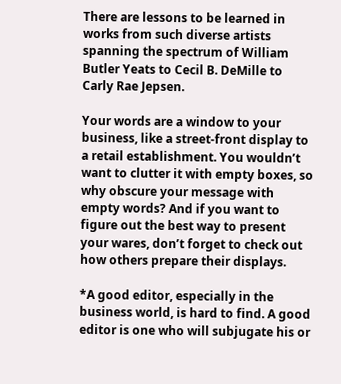There are lessons to be learned in works from such diverse artists spanning the spectrum of William Butler Yeats to Cecil B. DeMille to Carly Rae Jepsen.

Your words are a window to your business, like a street-front display to a retail establishment. You wouldn’t want to clutter it with empty boxes, so why obscure your message with empty words? And if you want to figure out the best way to present your wares, don’t forget to check out how others prepare their displays.

*A good editor, especially in the business world, is hard to find. A good editor is one who will subjugate his or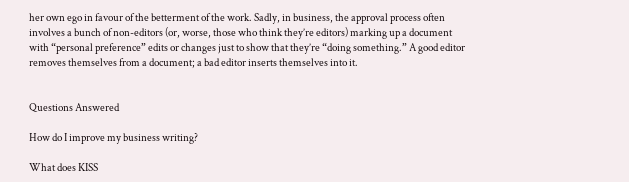her own ego in favour of the betterment of the work. Sadly, in business, the approval process often involves a bunch of non-editors (or, worse, those who think they’re editors) marking up a document with “personal preference” edits or changes just to show that they’re “doing something.” A good editor removes themselves from a document; a bad editor inserts themselves into it.


Questions Answered

How do I improve my business writing?

What does KISS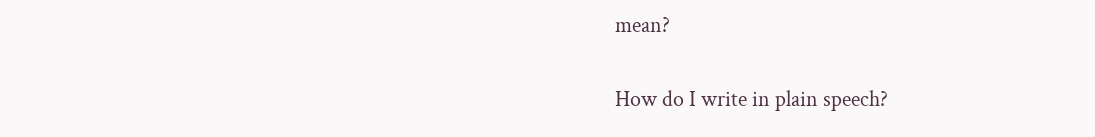mean?

How do I write in plain speech?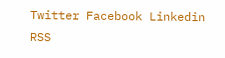Twitter Facebook Linkedin RSS